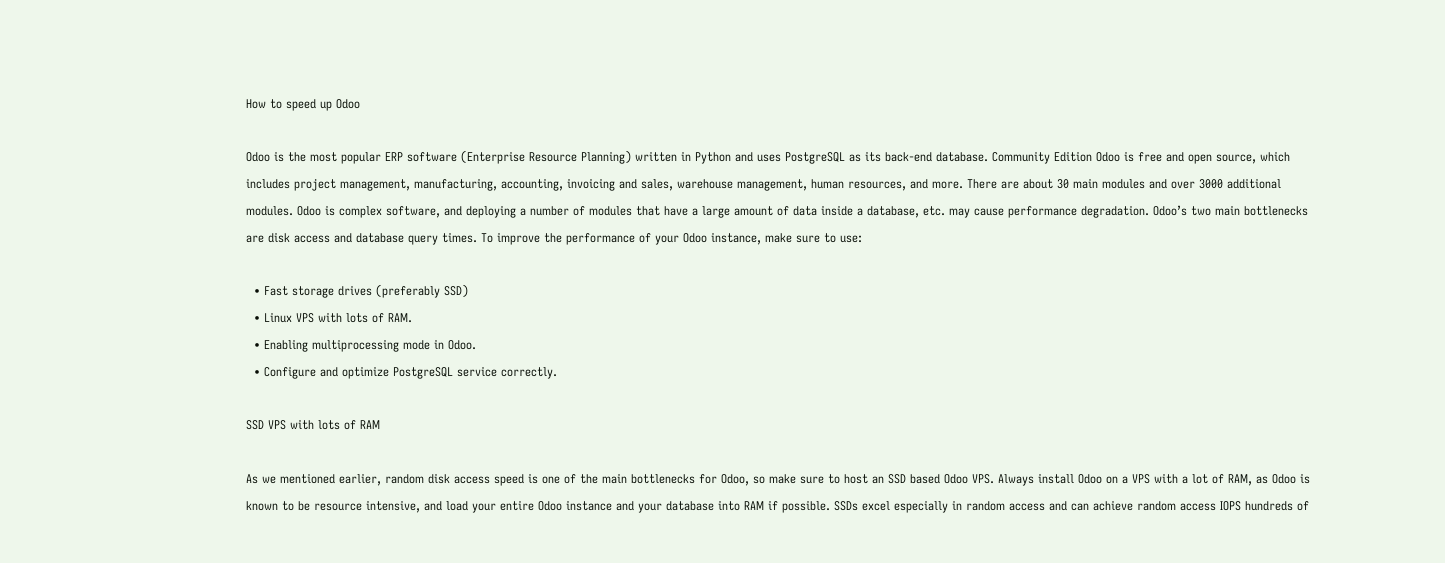How to speed up Odoo

Odoo is the most popular ERP software (Enterprise Resource Planning) written in Python and uses PostgreSQL as its back-end database. Community Edition Odoo is free and open source, which includes project management, manufacturing, accounting, invoicing and sales, warehouse management, human resources, and more. There are about 30 main modules and over 3000 additional modules. Odoo is complex software, and deploying a number of modules that have a large amount of data inside a database, etc. may cause performance degradation. Odoo’s two main bottlenecks are disk access and database query times. To improve the performance of your Odoo instance, make sure to use:

  • Fast storage drives (preferably SSD)
  • Linux VPS with lots of RAM.
  • Enabling multiprocessing mode in Odoo.
  • Configure and optimize PostgreSQL service correctly.

SSD VPS with lots of RAM

As we mentioned earlier, random disk access speed is one of the main bottlenecks for Odoo, so make sure to host an SSD based Odoo VPS. Always install Odoo on a VPS with a lot of RAM, as Odoo is known to be resource intensive, and load your entire Odoo instance and your database into RAM if possible. SSDs excel especially in random access and can achieve random access IOPS hundreds of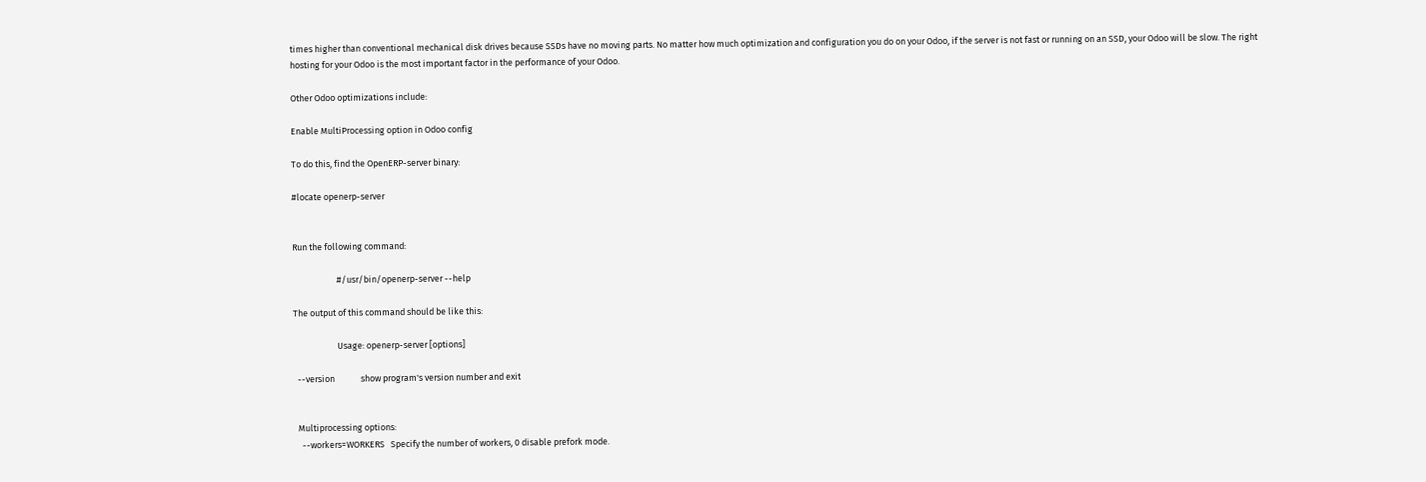times higher than conventional mechanical disk drives because SSDs have no moving parts. No matter how much optimization and configuration you do on your Odoo, if the server is not fast or running on an SSD, your Odoo will be slow. The right hosting for your Odoo is the most important factor in the performance of your Odoo.

Other Odoo optimizations include:

Enable MultiProcessing option in Odoo config

To do this, find the OpenERP-server binary:

#locate openerp-server


Run the following command:

                      #/usr/bin/openerp-server --help

The output of this command should be like this:

                      Usage: openerp-server [options]

  --version             show program's version number and exit


  Multiprocessing options:
    --workers=WORKERS   Specify the number of workers, 0 disable prefork mode.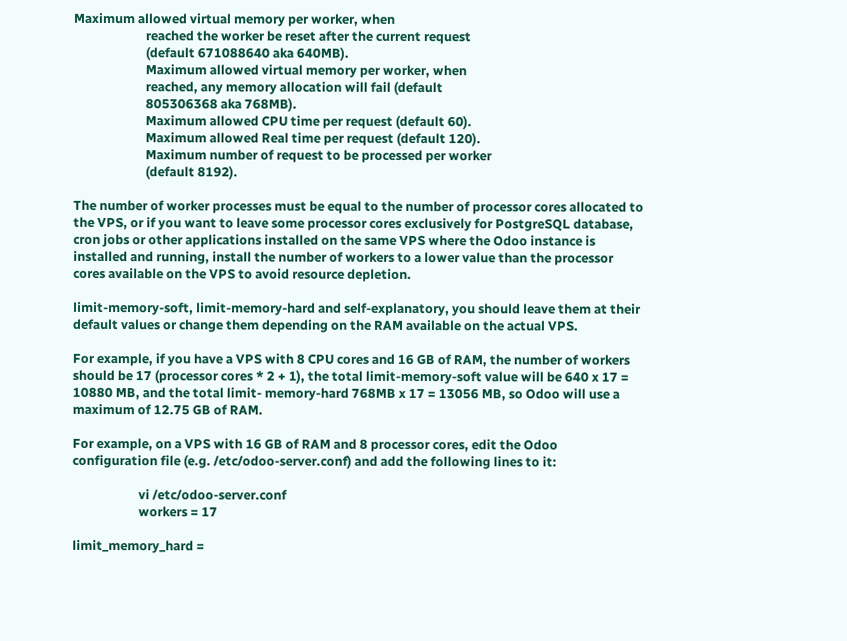Maximum allowed virtual memory per worker, when
                        reached the worker be reset after the current request
                        (default 671088640 aka 640MB).
                        Maximum allowed virtual memory per worker, when
                        reached, any memory allocation will fail (default
                        805306368 aka 768MB).
                        Maximum allowed CPU time per request (default 60).
                        Maximum allowed Real time per request (default 120).
                        Maximum number of request to be processed per worker
                        (default 8192).

The number of worker processes must be equal to the number of processor cores allocated to the VPS, or if you want to leave some processor cores exclusively for PostgreSQL database, cron jobs or other applications installed on the same VPS where the Odoo instance is installed and running, install the number of workers to a lower value than the processor cores available on the VPS to avoid resource depletion.

limit-memory-soft, limit-memory-hard and self-explanatory, you should leave them at their default values or change them depending on the RAM available on the actual VPS.

For example, if you have a VPS with 8 CPU cores and 16 GB of RAM, the number of workers should be 17 (processor cores * 2 + 1), the total limit-memory-soft value will be 640 x 17 = 10880 MB, and the total limit- memory-hard 768MB x 17 = 13056 MB, so Odoo will use a maximum of 12.75 GB of RAM.

For example, on a VPS with 16 GB of RAM and 8 processor cores, edit the Odoo configuration file (e.g. /etc/odoo-server.conf) and add the following lines to it:

                      vi /etc/odoo-server.conf
                      workers = 17

limit_memory_hard =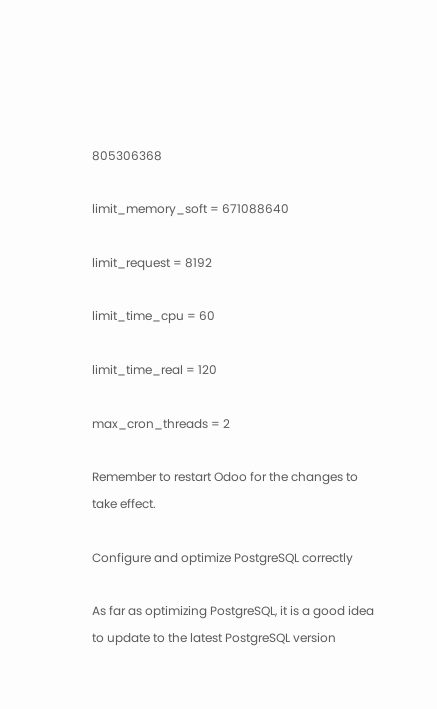805306368

limit_memory_soft = 671088640

limit_request = 8192

limit_time_cpu = 60

limit_time_real = 120

max_cron_threads = 2

Remember to restart Odoo for the changes to take effect.

Configure and optimize PostgreSQL correctly

As far as optimizing PostgreSQL, it is a good idea to update to the latest PostgreSQL version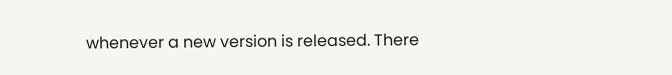whenever a new version is released. There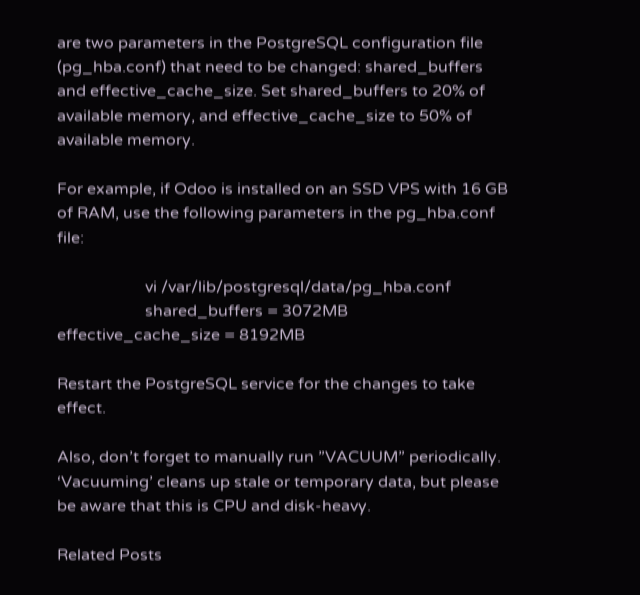are two parameters in the PostgreSQL configuration file (pg_hba.conf) that need to be changed: shared_buffers and effective_cache_size. Set shared_buffers to 20% of available memory, and effective_cache_size to 50% of available memory.

For example, if Odoo is installed on an SSD VPS with 16 GB of RAM, use the following parameters in the pg_hba.conf file:

                      vi /var/lib/postgresql/data/pg_hba.conf
                      shared_buffers = 3072MB
effective_cache_size = 8192MB

Restart the PostgreSQL service for the changes to take effect.

Also, don’t forget to manually run ”VACUUM” periodically. ‘Vacuuming’ cleans up stale or temporary data, but please be aware that this is CPU and disk-heavy.

Related Posts